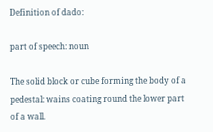Definition of dado:

part of speech: noun

The solid block or cube forming the body of a pedestal: wains coating round the lower part of a wall.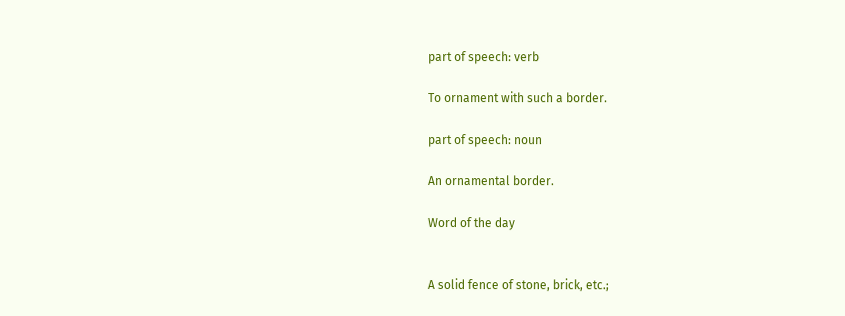part of speech: verb

To ornament with such a border.

part of speech: noun

An ornamental border.

Word of the day


A solid fence of stone, brick, etc.;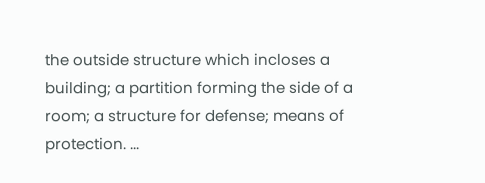the outside structure which incloses a building; a partition forming the side of a room; a structure for defense; means of protection. ...